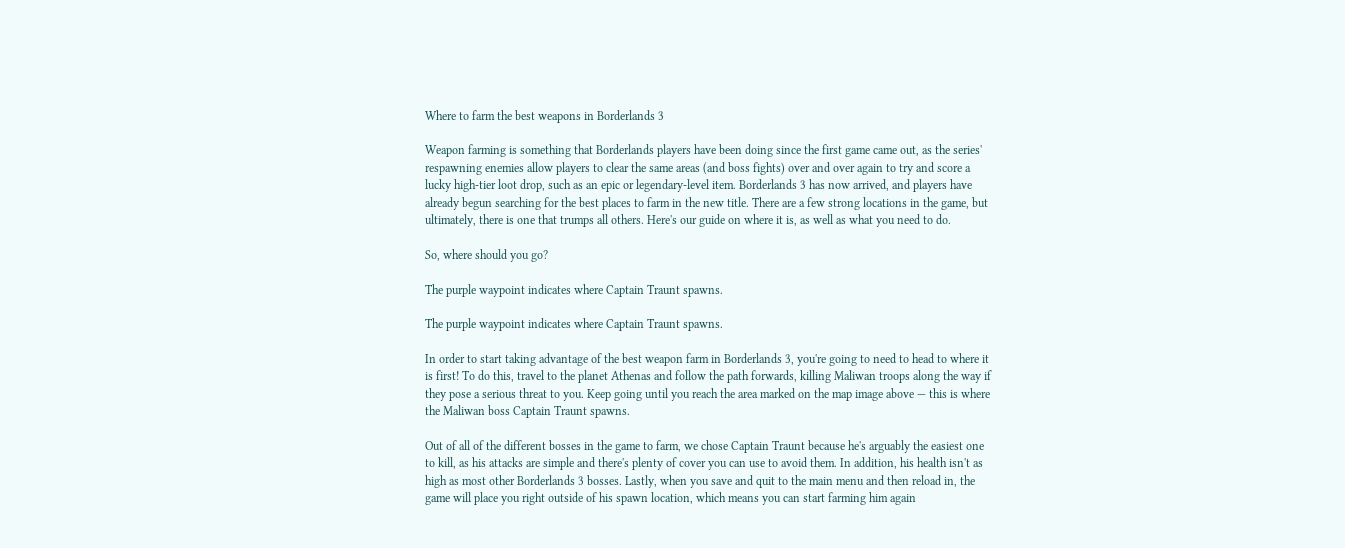Where to farm the best weapons in Borderlands 3

Weapon farming is something that Borderlands players have been doing since the first game came out, as the series' respawning enemies allow players to clear the same areas (and boss fights) over and over again to try and score a lucky high-tier loot drop, such as an epic or legendary-level item. Borderlands 3 has now arrived, and players have already begun searching for the best places to farm in the new title. There are a few strong locations in the game, but ultimately, there is one that trumps all others. Here's our guide on where it is, as well as what you need to do.

So, where should you go?

The purple waypoint indicates where Captain Traunt spawns.

The purple waypoint indicates where Captain Traunt spawns.

In order to start taking advantage of the best weapon farm in Borderlands 3, you're going to need to head to where it is first! To do this, travel to the planet Athenas and follow the path forwards, killing Maliwan troops along the way if they pose a serious threat to you. Keep going until you reach the area marked on the map image above — this is where the Maliwan boss Captain Traunt spawns.

Out of all of the different bosses in the game to farm, we chose Captain Traunt because he's arguably the easiest one to kill, as his attacks are simple and there's plenty of cover you can use to avoid them. In addition, his health isn't as high as most other Borderlands 3 bosses. Lastly, when you save and quit to the main menu and then reload in, the game will place you right outside of his spawn location, which means you can start farming him again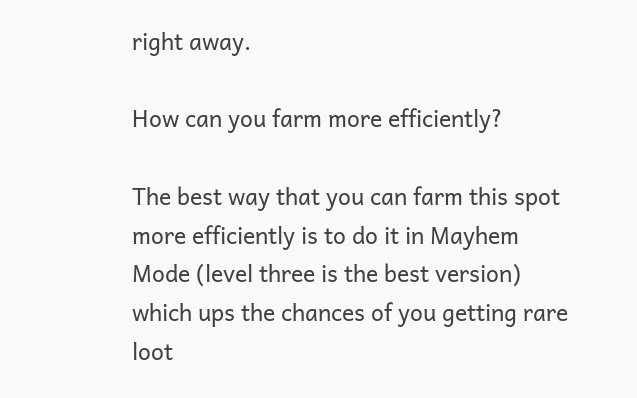right away.

How can you farm more efficiently?

The best way that you can farm this spot more efficiently is to do it in Mayhem Mode (level three is the best version) which ups the chances of you getting rare loot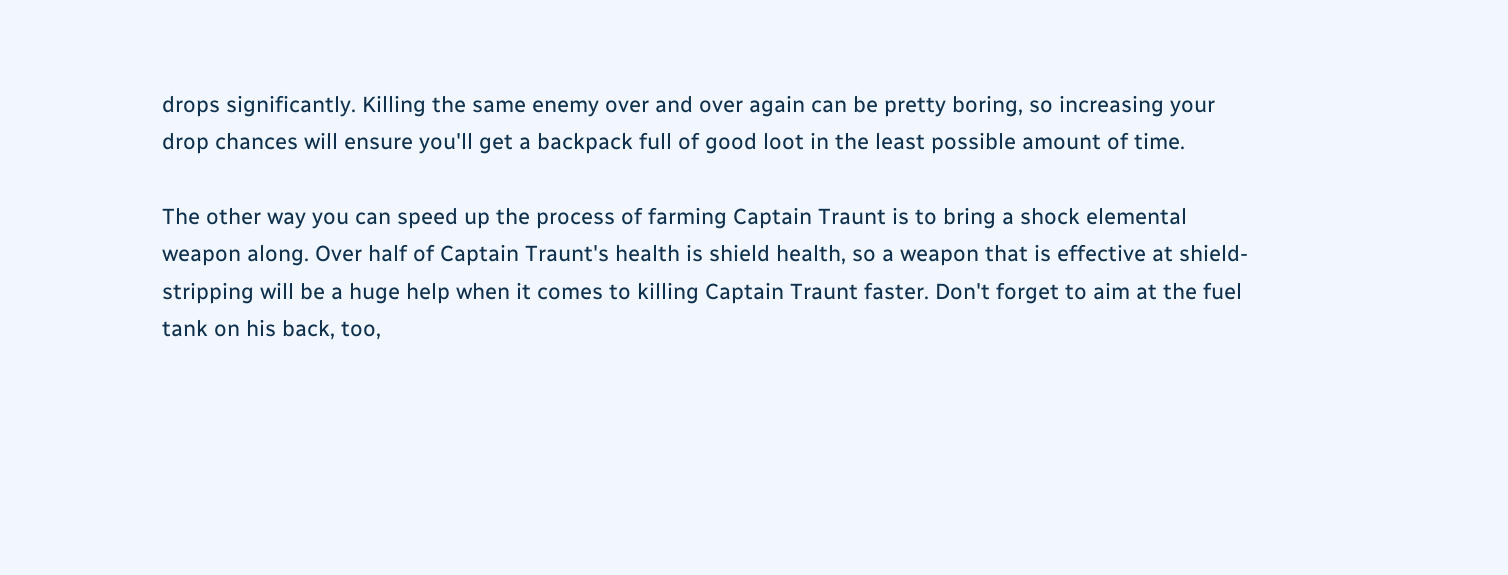drops significantly. Killing the same enemy over and over again can be pretty boring, so increasing your drop chances will ensure you'll get a backpack full of good loot in the least possible amount of time.

The other way you can speed up the process of farming Captain Traunt is to bring a shock elemental weapon along. Over half of Captain Traunt's health is shield health, so a weapon that is effective at shield-stripping will be a huge help when it comes to killing Captain Traunt faster. Don't forget to aim at the fuel tank on his back, too,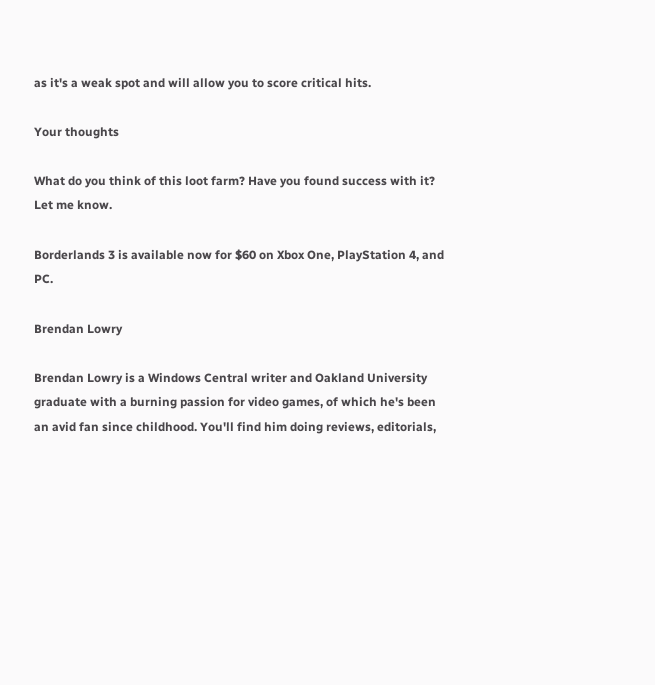as it's a weak spot and will allow you to score critical hits.

Your thoughts

What do you think of this loot farm? Have you found success with it? Let me know.

Borderlands 3 is available now for $60 on Xbox One, PlayStation 4, and PC.

Brendan Lowry

Brendan Lowry is a Windows Central writer and Oakland University graduate with a burning passion for video games, of which he's been an avid fan since childhood. You'll find him doing reviews, editorials,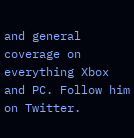and general coverage on everything Xbox and PC. Follow him on Twitter.